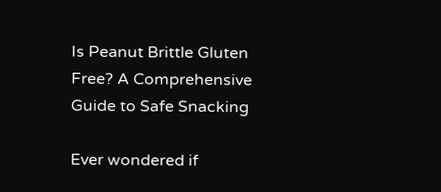Is Peanut Brittle Gluten Free? A Comprehensive Guide to Safe Snacking

Ever wondered if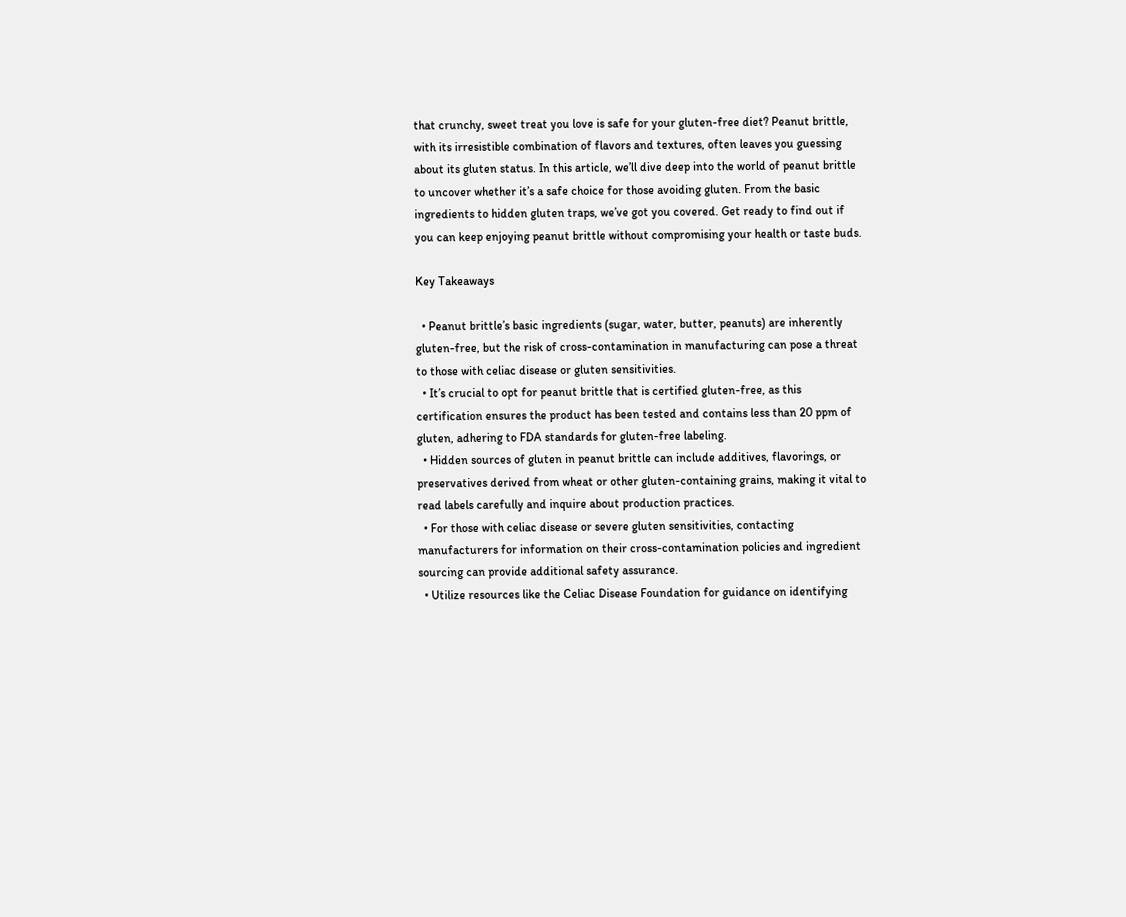that crunchy, sweet treat you love is safe for your gluten-free diet? Peanut brittle, with its irresistible combination of flavors and textures, often leaves you guessing about its gluten status. In this article, we’ll dive deep into the world of peanut brittle to uncover whether it’s a safe choice for those avoiding gluten. From the basic ingredients to hidden gluten traps, we’ve got you covered. Get ready to find out if you can keep enjoying peanut brittle without compromising your health or taste buds.

Key Takeaways

  • Peanut brittle’s basic ingredients (sugar, water, butter, peanuts) are inherently gluten-free, but the risk of cross-contamination in manufacturing can pose a threat to those with celiac disease or gluten sensitivities.
  • It’s crucial to opt for peanut brittle that is certified gluten-free, as this certification ensures the product has been tested and contains less than 20 ppm of gluten, adhering to FDA standards for gluten-free labeling.
  • Hidden sources of gluten in peanut brittle can include additives, flavorings, or preservatives derived from wheat or other gluten-containing grains, making it vital to read labels carefully and inquire about production practices.
  • For those with celiac disease or severe gluten sensitivities, contacting manufacturers for information on their cross-contamination policies and ingredient sourcing can provide additional safety assurance.
  • Utilize resources like the Celiac Disease Foundation for guidance on identifying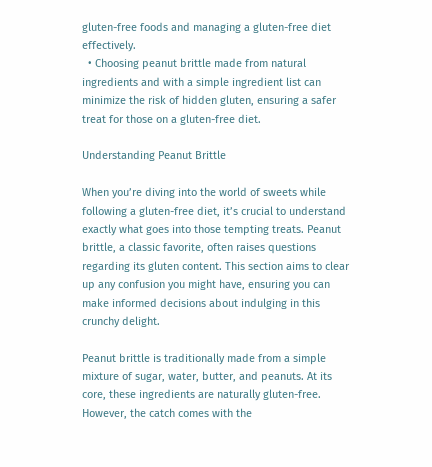gluten-free foods and managing a gluten-free diet effectively.
  • Choosing peanut brittle made from natural ingredients and with a simple ingredient list can minimize the risk of hidden gluten, ensuring a safer treat for those on a gluten-free diet.

Understanding Peanut Brittle

When you’re diving into the world of sweets while following a gluten-free diet, it’s crucial to understand exactly what goes into those tempting treats. Peanut brittle, a classic favorite, often raises questions regarding its gluten content. This section aims to clear up any confusion you might have, ensuring you can make informed decisions about indulging in this crunchy delight.

Peanut brittle is traditionally made from a simple mixture of sugar, water, butter, and peanuts. At its core, these ingredients are naturally gluten-free. However, the catch comes with the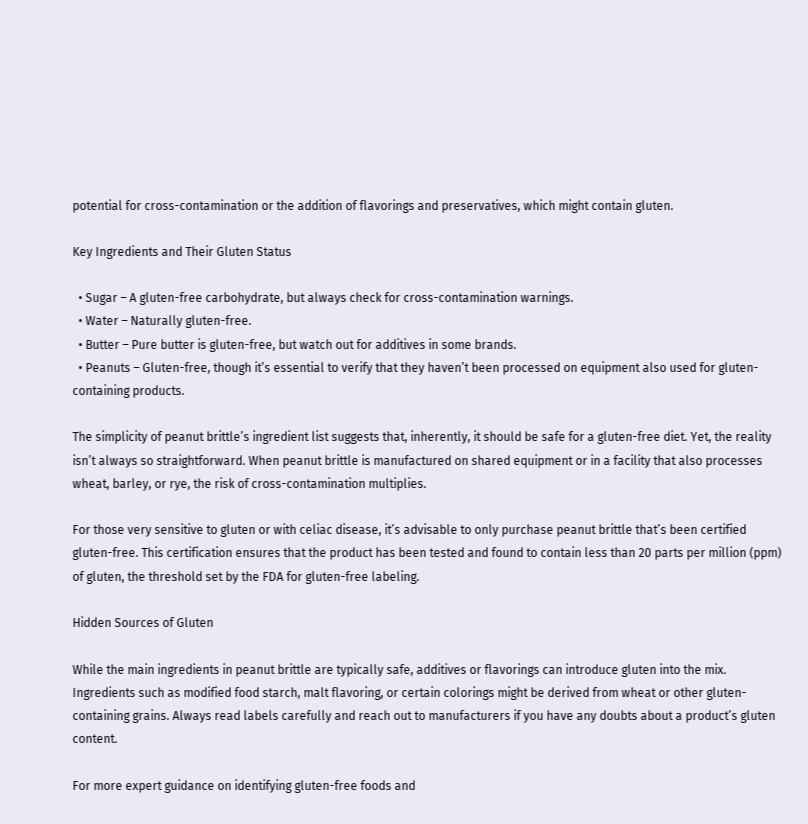potential for cross-contamination or the addition of flavorings and preservatives, which might contain gluten.

Key Ingredients and Their Gluten Status

  • Sugar – A gluten-free carbohydrate, but always check for cross-contamination warnings.
  • Water – Naturally gluten-free.
  • Butter – Pure butter is gluten-free, but watch out for additives in some brands.
  • Peanuts – Gluten-free, though it’s essential to verify that they haven’t been processed on equipment also used for gluten-containing products.

The simplicity of peanut brittle’s ingredient list suggests that, inherently, it should be safe for a gluten-free diet. Yet, the reality isn’t always so straightforward. When peanut brittle is manufactured on shared equipment or in a facility that also processes wheat, barley, or rye, the risk of cross-contamination multiplies.

For those very sensitive to gluten or with celiac disease, it’s advisable to only purchase peanut brittle that’s been certified gluten-free. This certification ensures that the product has been tested and found to contain less than 20 parts per million (ppm) of gluten, the threshold set by the FDA for gluten-free labeling.

Hidden Sources of Gluten

While the main ingredients in peanut brittle are typically safe, additives or flavorings can introduce gluten into the mix. Ingredients such as modified food starch, malt flavoring, or certain colorings might be derived from wheat or other gluten-containing grains. Always read labels carefully and reach out to manufacturers if you have any doubts about a product’s gluten content.

For more expert guidance on identifying gluten-free foods and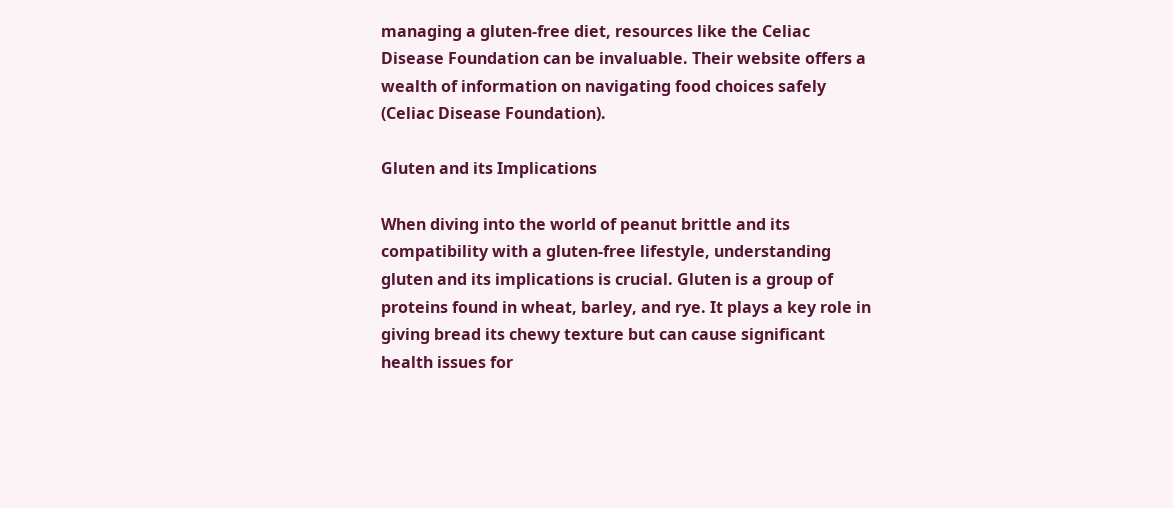managing a gluten-free diet, resources like the Celiac Disease Foundation can be invaluable. Their website offers a wealth of information on navigating food choices safely (Celiac Disease Foundation).

Gluten and its Implications

When diving into the world of peanut brittle and its compatibility with a gluten-free lifestyle, understanding gluten and its implications is crucial. Gluten is a group of proteins found in wheat, barley, and rye. It plays a key role in giving bread its chewy texture but can cause significant health issues for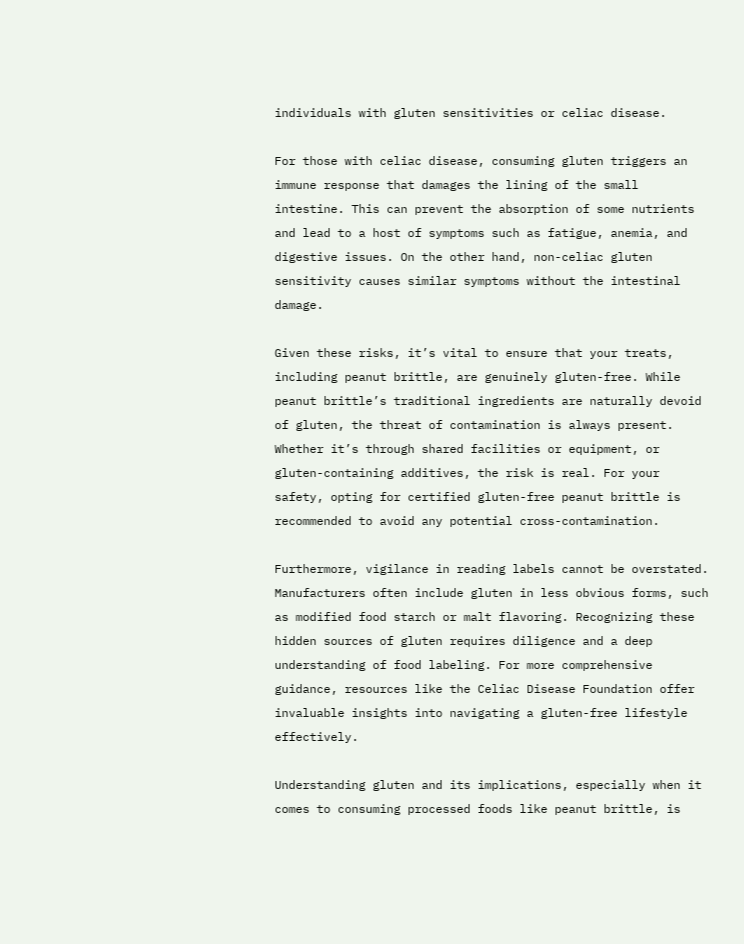individuals with gluten sensitivities or celiac disease.

For those with celiac disease, consuming gluten triggers an immune response that damages the lining of the small intestine. This can prevent the absorption of some nutrients and lead to a host of symptoms such as fatigue, anemia, and digestive issues. On the other hand, non-celiac gluten sensitivity causes similar symptoms without the intestinal damage.

Given these risks, it’s vital to ensure that your treats, including peanut brittle, are genuinely gluten-free. While peanut brittle’s traditional ingredients are naturally devoid of gluten, the threat of contamination is always present. Whether it’s through shared facilities or equipment, or gluten-containing additives, the risk is real. For your safety, opting for certified gluten-free peanut brittle is recommended to avoid any potential cross-contamination.

Furthermore, vigilance in reading labels cannot be overstated. Manufacturers often include gluten in less obvious forms, such as modified food starch or malt flavoring. Recognizing these hidden sources of gluten requires diligence and a deep understanding of food labeling. For more comprehensive guidance, resources like the Celiac Disease Foundation offer invaluable insights into navigating a gluten-free lifestyle effectively.

Understanding gluten and its implications, especially when it comes to consuming processed foods like peanut brittle, is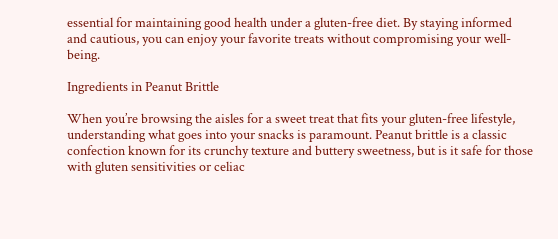essential for maintaining good health under a gluten-free diet. By staying informed and cautious, you can enjoy your favorite treats without compromising your well-being.

Ingredients in Peanut Brittle

When you’re browsing the aisles for a sweet treat that fits your gluten-free lifestyle, understanding what goes into your snacks is paramount. Peanut brittle is a classic confection known for its crunchy texture and buttery sweetness, but is it safe for those with gluten sensitivities or celiac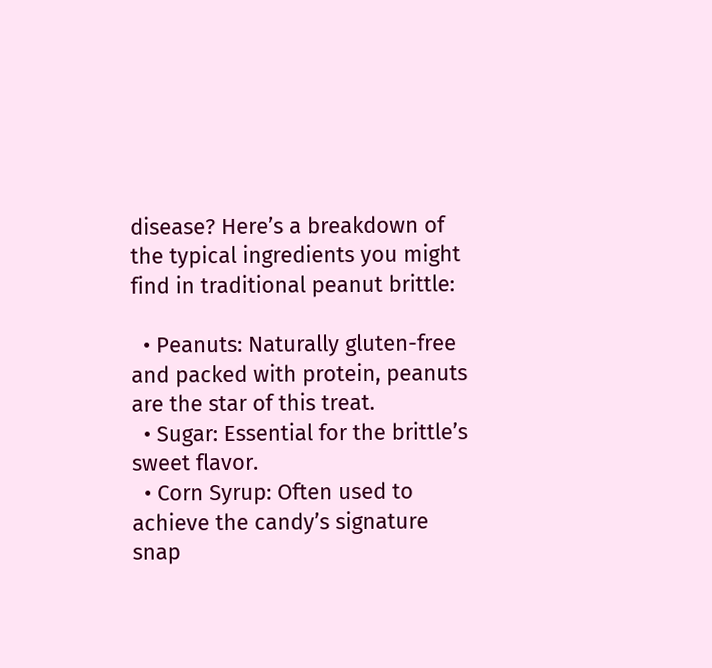disease? Here’s a breakdown of the typical ingredients you might find in traditional peanut brittle:

  • Peanuts: Naturally gluten-free and packed with protein, peanuts are the star of this treat.
  • Sugar: Essential for the brittle’s sweet flavor.
  • Corn Syrup: Often used to achieve the candy’s signature snap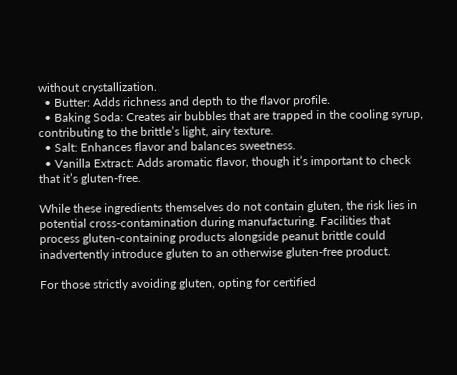without crystallization.
  • Butter: Adds richness and depth to the flavor profile.
  • Baking Soda: Creates air bubbles that are trapped in the cooling syrup, contributing to the brittle’s light, airy texture.
  • Salt: Enhances flavor and balances sweetness.
  • Vanilla Extract: Adds aromatic flavor, though it’s important to check that it’s gluten-free.

While these ingredients themselves do not contain gluten, the risk lies in potential cross-contamination during manufacturing. Facilities that process gluten-containing products alongside peanut brittle could inadvertently introduce gluten to an otherwise gluten-free product.

For those strictly avoiding gluten, opting for certified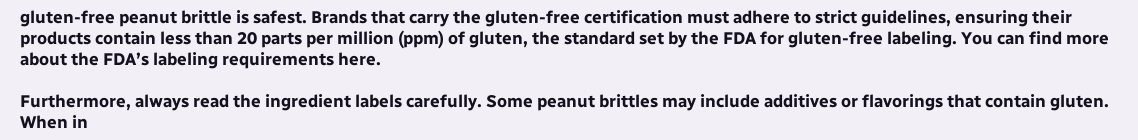gluten-free peanut brittle is safest. Brands that carry the gluten-free certification must adhere to strict guidelines, ensuring their products contain less than 20 parts per million (ppm) of gluten, the standard set by the FDA for gluten-free labeling. You can find more about the FDA’s labeling requirements here.

Furthermore, always read the ingredient labels carefully. Some peanut brittles may include additives or flavorings that contain gluten. When in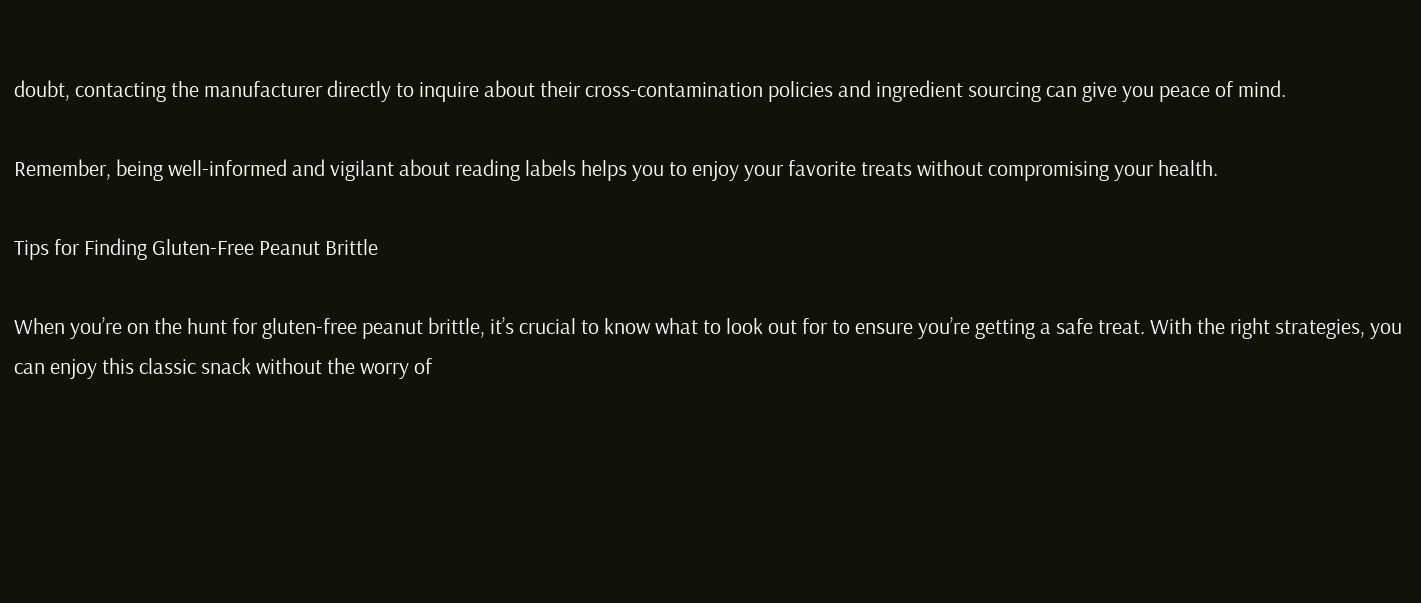doubt, contacting the manufacturer directly to inquire about their cross-contamination policies and ingredient sourcing can give you peace of mind.

Remember, being well-informed and vigilant about reading labels helps you to enjoy your favorite treats without compromising your health.

Tips for Finding Gluten-Free Peanut Brittle

When you’re on the hunt for gluten-free peanut brittle, it’s crucial to know what to look out for to ensure you’re getting a safe treat. With the right strategies, you can enjoy this classic snack without the worry of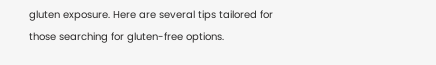gluten exposure. Here are several tips tailored for those searching for gluten-free options.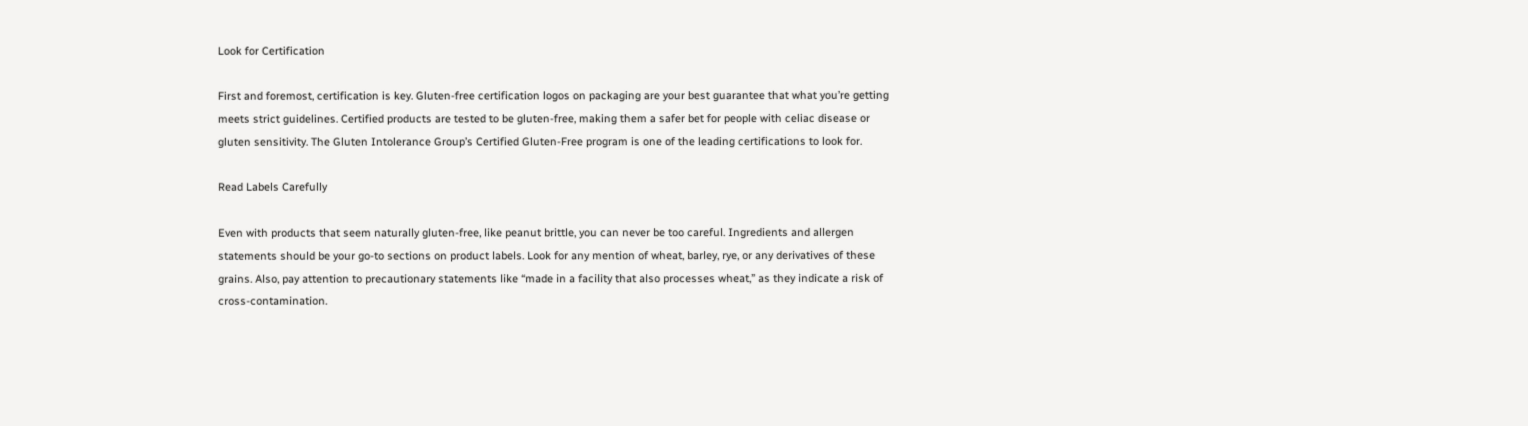Look for Certification

First and foremost, certification is key. Gluten-free certification logos on packaging are your best guarantee that what you’re getting meets strict guidelines. Certified products are tested to be gluten-free, making them a safer bet for people with celiac disease or gluten sensitivity. The Gluten Intolerance Group’s Certified Gluten-Free program is one of the leading certifications to look for.

Read Labels Carefully

Even with products that seem naturally gluten-free, like peanut brittle, you can never be too careful. Ingredients and allergen statements should be your go-to sections on product labels. Look for any mention of wheat, barley, rye, or any derivatives of these grains. Also, pay attention to precautionary statements like “made in a facility that also processes wheat,” as they indicate a risk of cross-contamination.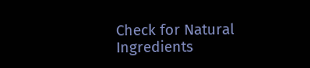Check for Natural Ingredients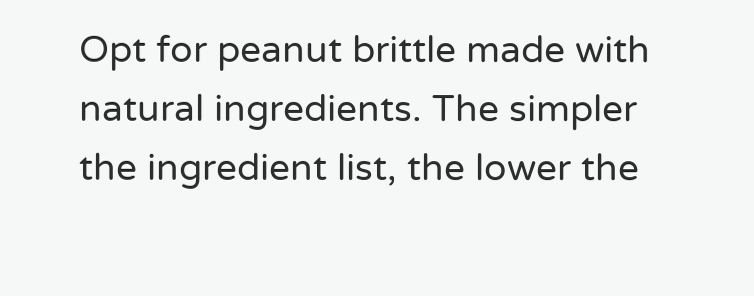Opt for peanut brittle made with natural ingredients. The simpler the ingredient list, the lower the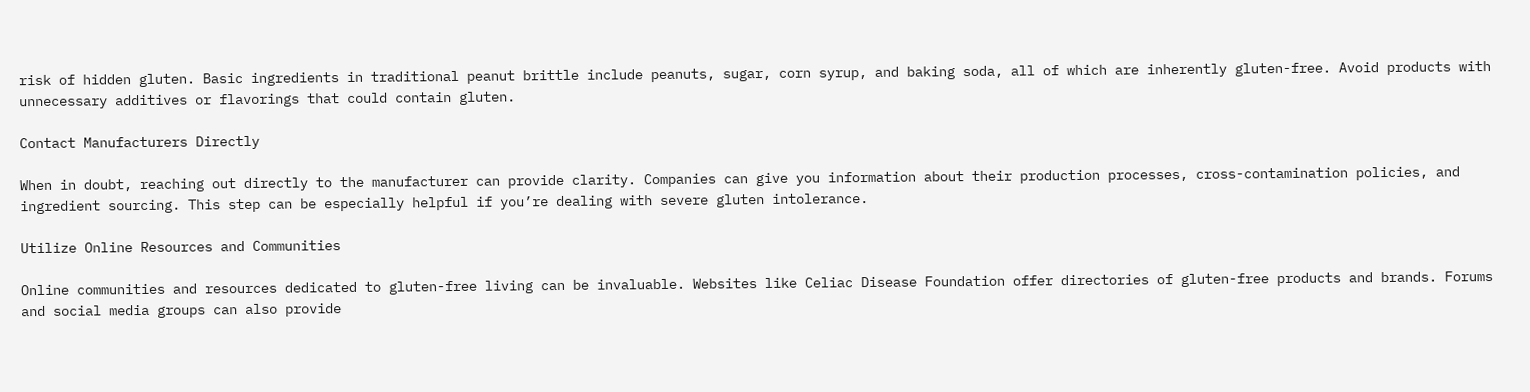risk of hidden gluten. Basic ingredients in traditional peanut brittle include peanuts, sugar, corn syrup, and baking soda, all of which are inherently gluten-free. Avoid products with unnecessary additives or flavorings that could contain gluten.

Contact Manufacturers Directly

When in doubt, reaching out directly to the manufacturer can provide clarity. Companies can give you information about their production processes, cross-contamination policies, and ingredient sourcing. This step can be especially helpful if you’re dealing with severe gluten intolerance.

Utilize Online Resources and Communities

Online communities and resources dedicated to gluten-free living can be invaluable. Websites like Celiac Disease Foundation offer directories of gluten-free products and brands. Forums and social media groups can also provide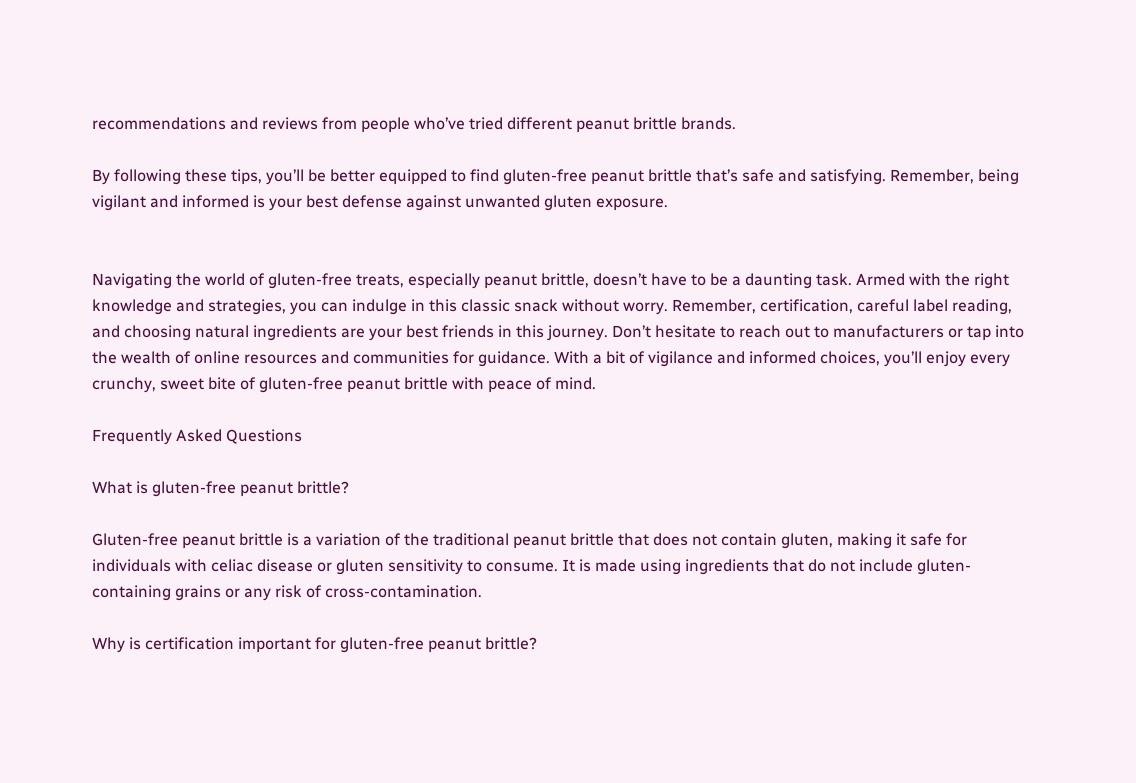recommendations and reviews from people who’ve tried different peanut brittle brands.

By following these tips, you’ll be better equipped to find gluten-free peanut brittle that’s safe and satisfying. Remember, being vigilant and informed is your best defense against unwanted gluten exposure.


Navigating the world of gluten-free treats, especially peanut brittle, doesn’t have to be a daunting task. Armed with the right knowledge and strategies, you can indulge in this classic snack without worry. Remember, certification, careful label reading, and choosing natural ingredients are your best friends in this journey. Don’t hesitate to reach out to manufacturers or tap into the wealth of online resources and communities for guidance. With a bit of vigilance and informed choices, you’ll enjoy every crunchy, sweet bite of gluten-free peanut brittle with peace of mind.

Frequently Asked Questions

What is gluten-free peanut brittle?

Gluten-free peanut brittle is a variation of the traditional peanut brittle that does not contain gluten, making it safe for individuals with celiac disease or gluten sensitivity to consume. It is made using ingredients that do not include gluten-containing grains or any risk of cross-contamination.

Why is certification important for gluten-free peanut brittle?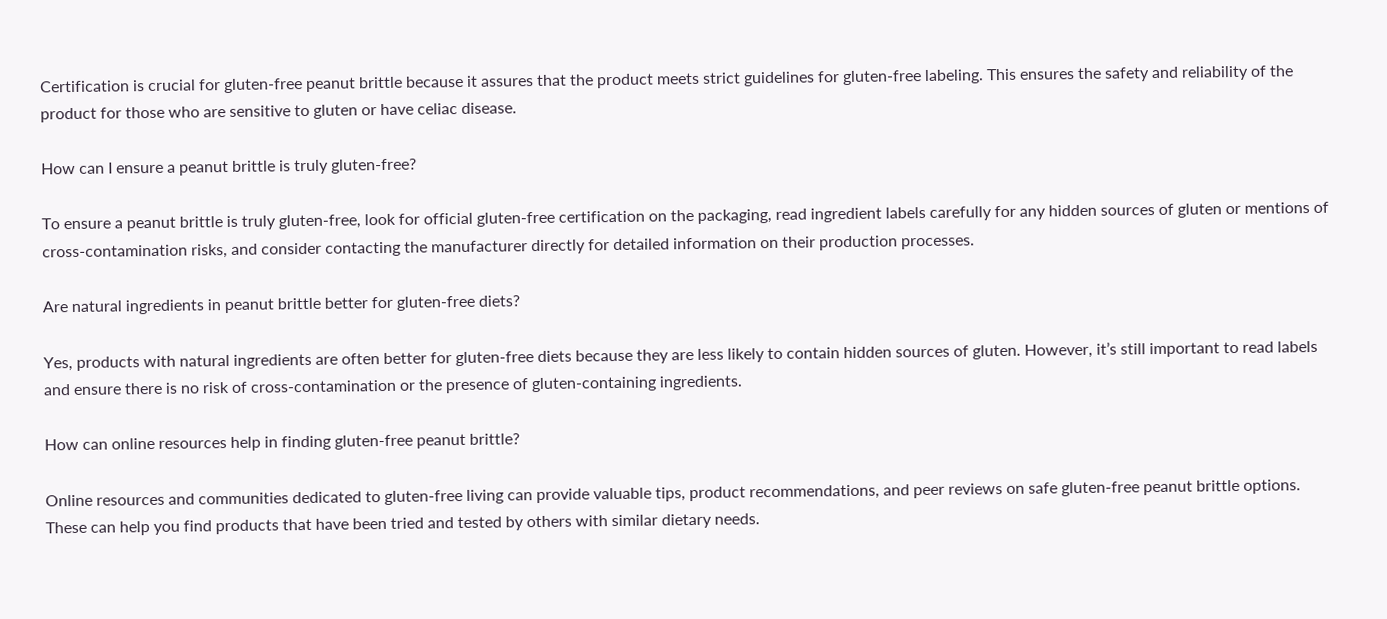Certification is crucial for gluten-free peanut brittle because it assures that the product meets strict guidelines for gluten-free labeling. This ensures the safety and reliability of the product for those who are sensitive to gluten or have celiac disease.

How can I ensure a peanut brittle is truly gluten-free?

To ensure a peanut brittle is truly gluten-free, look for official gluten-free certification on the packaging, read ingredient labels carefully for any hidden sources of gluten or mentions of cross-contamination risks, and consider contacting the manufacturer directly for detailed information on their production processes.

Are natural ingredients in peanut brittle better for gluten-free diets?

Yes, products with natural ingredients are often better for gluten-free diets because they are less likely to contain hidden sources of gluten. However, it’s still important to read labels and ensure there is no risk of cross-contamination or the presence of gluten-containing ingredients.

How can online resources help in finding gluten-free peanut brittle?

Online resources and communities dedicated to gluten-free living can provide valuable tips, product recommendations, and peer reviews on safe gluten-free peanut brittle options. These can help you find products that have been tried and tested by others with similar dietary needs.